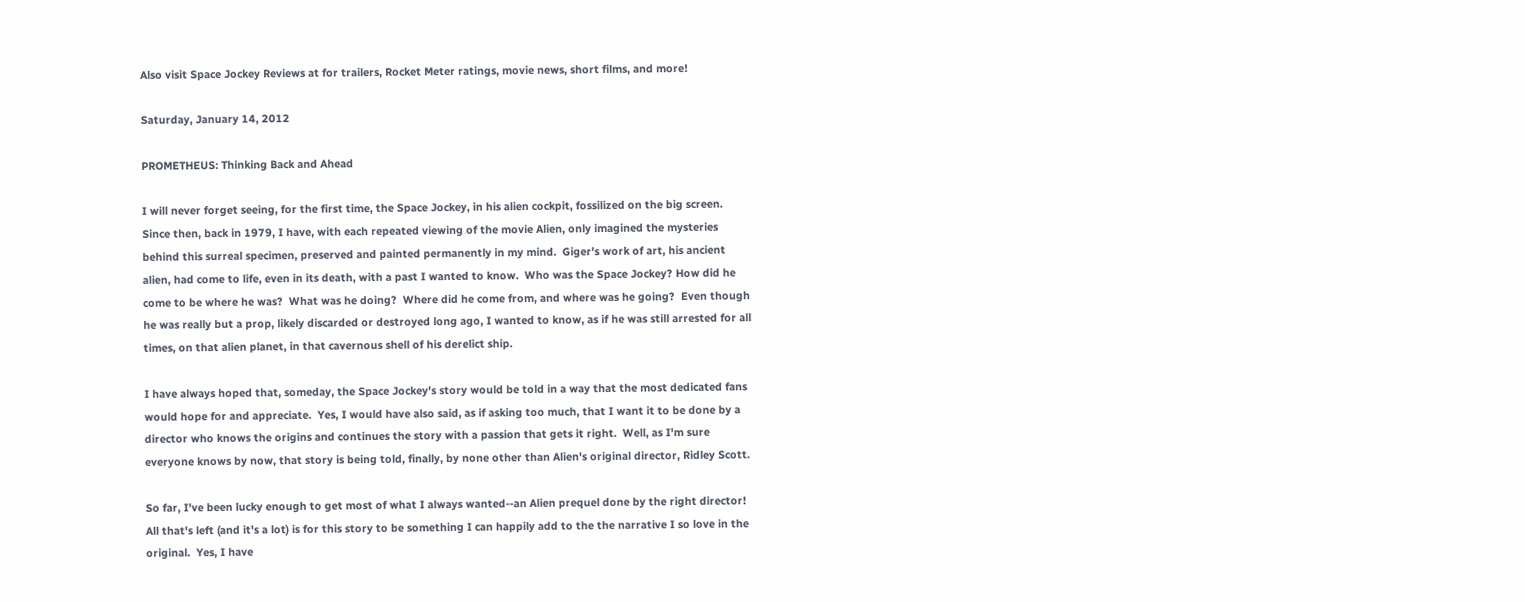Also visit Space Jockey Reviews at for trailers, Rocket Meter ratings, movie news, short films, and more!

Saturday, January 14, 2012

PROMETHEUS: Thinking Back and Ahead

I will never forget seeing, for the first time, the Space Jockey, in his alien cockpit, fossilized on the big screen.  Since then, back in 1979, I have, with each repeated viewing of the movie Alien, only imagined the mysteries behind this surreal specimen, preserved and painted permanently in my mind.  Giger's work of art, his ancient alien, had come to life, even in its death, with a past I wanted to know.  Who was the Space Jockey? How did he come to be where he was?  What was he doing?  Where did he come from, and where was he going?  Even though he was really but a prop, likely discarded or destroyed long ago, I wanted to know, as if he was still arrested for all times, on that alien planet, in that cavernous shell of his derelict ship.

I have always hoped that, someday, the Space Jockey's story would be told in a way that the most dedicated fans would hope for and appreciate.  Yes, I would have also said, as if asking too much, that I want it to be done by a director who knows the origins and continues the story with a passion that gets it right.  Well, as I'm sure everyone knows by now, that story is being told, finally, by none other than Alien's original director, Ridley Scott.

So far, I've been lucky enough to get most of what I always wanted--an Alien prequel done by the right director!  All that's left (and it's a lot) is for this story to be something I can happily add to the the narrative I so love in the original.  Yes, I have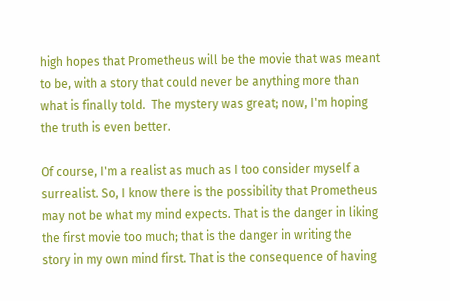high hopes that Prometheus will be the movie that was meant to be, with a story that could never be anything more than what is finally told.  The mystery was great; now, I'm hoping the truth is even better.

Of course, I'm a realist as much as I too consider myself a surrealist. So, I know there is the possibility that Prometheus may not be what my mind expects. That is the danger in liking the first movie too much; that is the danger in writing the story in my own mind first. That is the consequence of having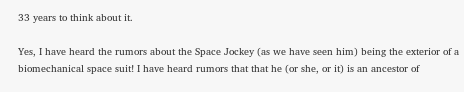33 years to think about it.

Yes, I have heard the rumors about the Space Jockey (as we have seen him) being the exterior of a biomechanical space suit! I have heard rumors that that he (or she, or it) is an ancestor of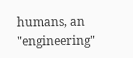humans, an "engineering"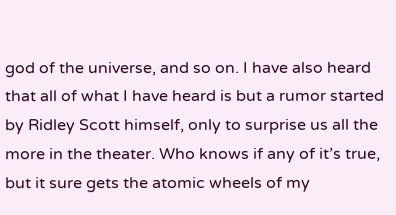god of the universe, and so on. I have also heard that all of what I have heard is but a rumor started by Ridley Scott himself, only to surprise us all the more in the theater. Who knows if any of it’s true, but it sure gets the atomic wheels of my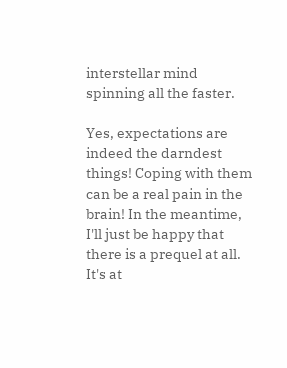interstellar mind spinning all the faster.

Yes, expectations are indeed the darndest things! Coping with them can be a real pain in the brain! In the meantime, I'll just be happy that there is a prequel at all. It's at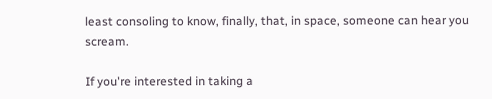least consoling to know, finally, that, in space, someone can hear you scream.

If you're interested in taking a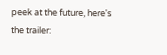peek at the future, here's the trailer: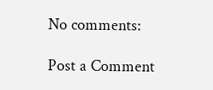No comments:

Post a Comment